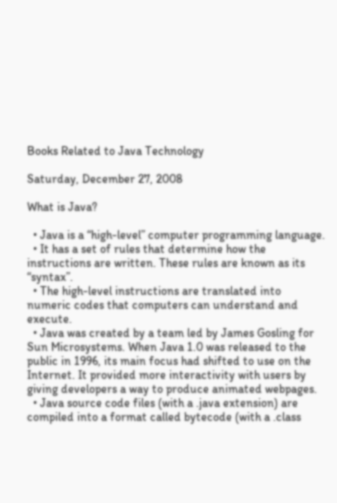Books Related to Java Technology

Saturday, December 27, 2008

What is Java?

  • Java is a “high-level” computer programming language.
  • It has a set of rules that determine how the instructions are written. These rules are known as its “syntax”.
  • The high-level instructions are translated into numeric codes that computers can understand and execute.
  • Java was created by a team led by James Gosling for Sun Microsystems. When Java 1.0 was released to the public in 1996, its main focus had shifted to use on the Internet. It provided more interactivity with users by giving developers a way to produce animated webpages.
  • Java source code files (with a .java extension) are compiled into a format called bytecode (with a .class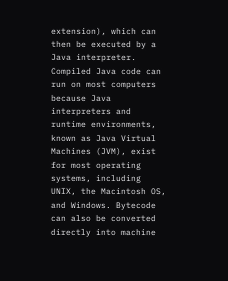extension), which can then be executed by a Java interpreter. Compiled Java code can run on most computers because Java interpreters and runtime environments, known as Java Virtual Machines (JVM), exist for most operating systems, including UNIX, the Macintosh OS, and Windows. Bytecode can also be converted directly into machine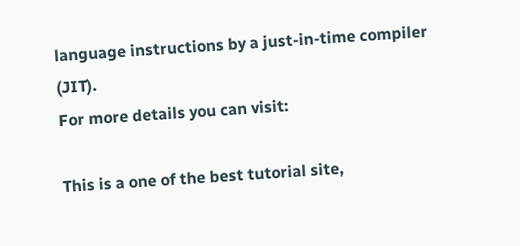language instructions by a just-in-time compiler (JIT).
For more details you can visit:

This is a one of the best tutorial site,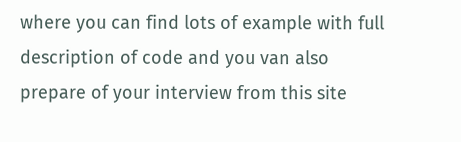where you can find lots of example with full description of code and you van also prepare of your interview from this site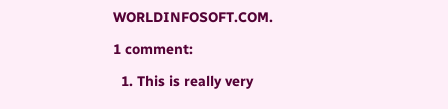WORLDINFOSOFT.COM.

1 comment:

  1. This is really very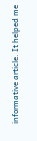informative article. It helped me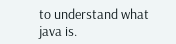to understand what java is.